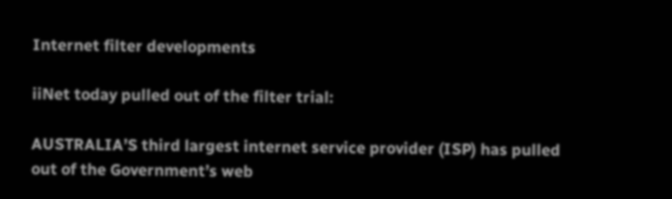Internet filter developments

iiNet today pulled out of the filter trial:

AUSTRALIA’S third largest internet service provider (ISP) has pulled out of the Government’s web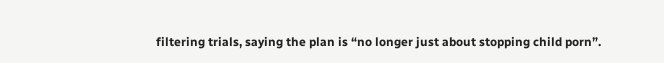filtering trials, saying the plan is “no longer just about stopping child porn”.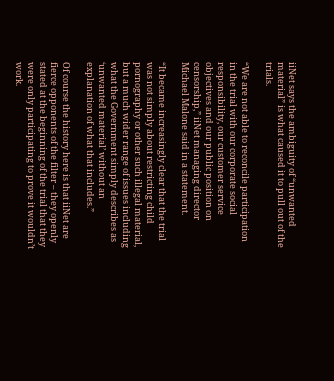iiNet says the ambiguity of “unwanted material” is what caused it to pull out of the trials.

“We are not able to reconcile participation in the trial with our corporate social responsibility, our customer service objectives and our public position on censorship,” iiNet managing director Michael Malone said in a statement.

“It became increasingly clear that the trial was not simply about restricting child pornography or other such illegal material, but a much wider range of issues including what the Government simply describes as ‘unwanted material’ without an explanation of what that includes.”

Of course the history here is that iiNet are fierce opponents of the filter – they openly stated at the beginning of the trial that they were only participating to prove it wouldn’t work.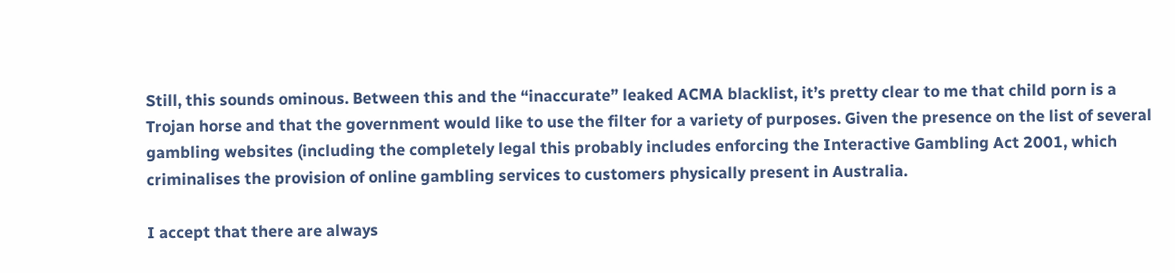Still, this sounds ominous. Between this and the “inaccurate” leaked ACMA blacklist, it’s pretty clear to me that child porn is a Trojan horse and that the government would like to use the filter for a variety of purposes. Given the presence on the list of several gambling websites (including the completely legal this probably includes enforcing the Interactive Gambling Act 2001, which criminalises the provision of online gambling services to customers physically present in Australia.

I accept that there are always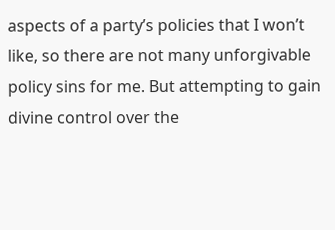aspects of a party’s policies that I won’t like, so there are not many unforgivable policy sins for me. But attempting to gain divine control over the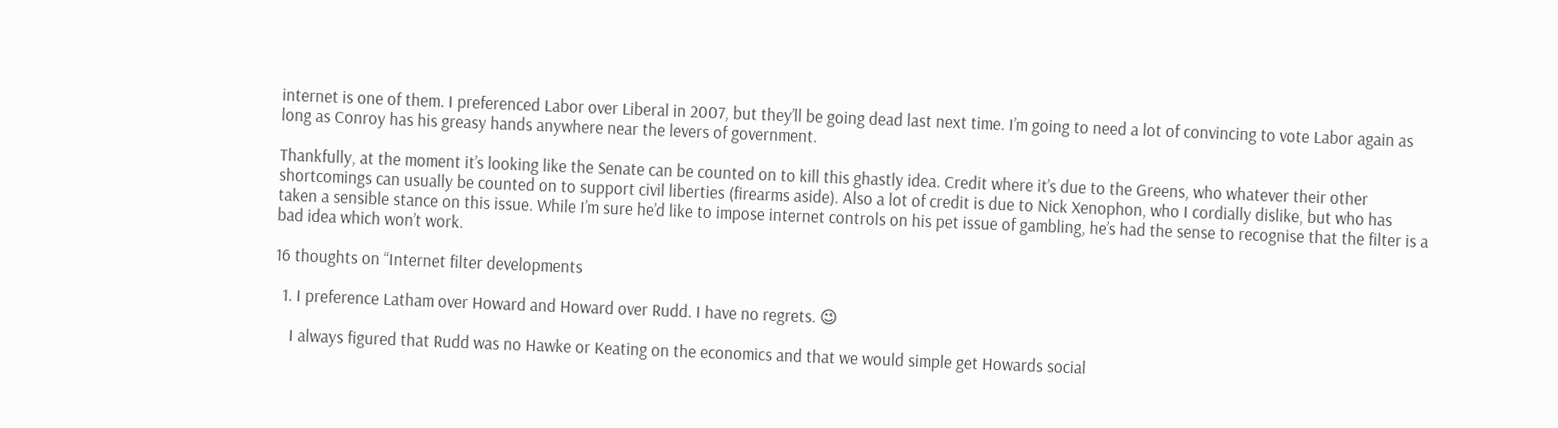internet is one of them. I preferenced Labor over Liberal in 2007, but they’ll be going dead last next time. I’m going to need a lot of convincing to vote Labor again as long as Conroy has his greasy hands anywhere near the levers of government.

Thankfully, at the moment it’s looking like the Senate can be counted on to kill this ghastly idea. Credit where it’s due to the Greens, who whatever their other shortcomings can usually be counted on to support civil liberties (firearms aside). Also a lot of credit is due to Nick Xenophon, who I cordially dislike, but who has taken a sensible stance on this issue. While I’m sure he’d like to impose internet controls on his pet issue of gambling, he’s had the sense to recognise that the filter is a bad idea which won’t work.

16 thoughts on “Internet filter developments

  1. I preference Latham over Howard and Howard over Rudd. I have no regrets. 😉

    I always figured that Rudd was no Hawke or Keating on the economics and that we would simple get Howards social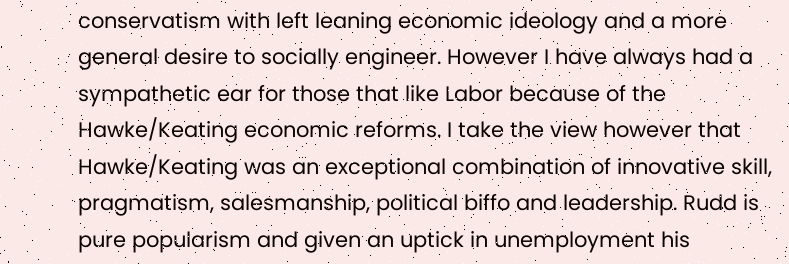conservatism with left leaning economic ideology and a more general desire to socially engineer. However I have always had a sympathetic ear for those that like Labor because of the Hawke/Keating economic reforms. I take the view however that Hawke/Keating was an exceptional combination of innovative skill, pragmatism, salesmanship, political biffo and leadership. Rudd is pure popularism and given an uptick in unemployment his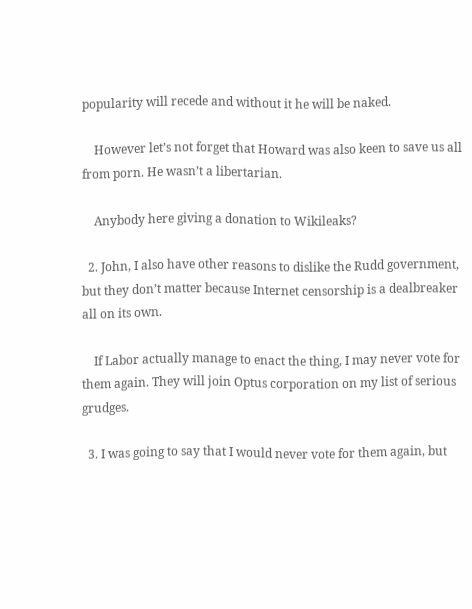popularity will recede and without it he will be naked.

    However let’s not forget that Howard was also keen to save us all from porn. He wasn’t a libertarian.

    Anybody here giving a donation to Wikileaks?

  2. John, I also have other reasons to dislike the Rudd government, but they don’t matter because Internet censorship is a dealbreaker all on its own.

    If Labor actually manage to enact the thing, I may never vote for them again. They will join Optus corporation on my list of serious grudges.

  3. I was going to say that I would never vote for them again, but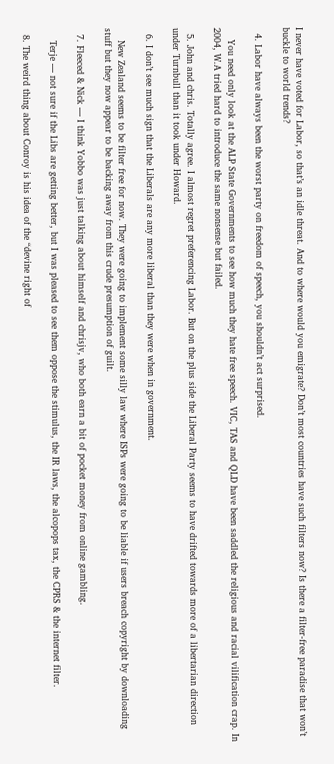I never have voted for Labor, so that’s an idle threat. And to where would you emigrate? Don’t most countries have such filters now? Is there a filter-free paradise that won’t buckle to world trends?

  4. Labor have always been the worst party on freedom of speech, you shouldn’t act surprised.

    You need only look at the ALP State Governments to see how much they hate free speech. VIC, TAS and QLD have been saddled the religious and racial vilification crap. In 2004, W.A tried hard to introduce the same nonsense but failed.

  5. John and chris. Totally agree. I almost regret preferencing Labor. But on the plus side the Liberal Party seems to have drifted towards more of a libertarian direction under Turnbull than it took under Howard.

  6. I don’t see much sign that the Liberals are any more liberal than they were when in government.

    New Zealand seems to be filter free for now. They were going to implement some silly law where ISPs were going to be liable if users breach copyright by downloading stuff but they now appear to be backing away from this crude presumption of guilt.

  7. Fleeced & Nick — I think Yobbo was just talking about himself and chrisjv, who both earn a bit of pocket money from online gambling.

    Terje — not sure if the Libs are getting better, but I was pleased to see them oppose the stimulus, the IR laws, the alcopops tax, the CPRS & the internet filter.

  8. The weird thing about Conroy is his idea of the “devine right of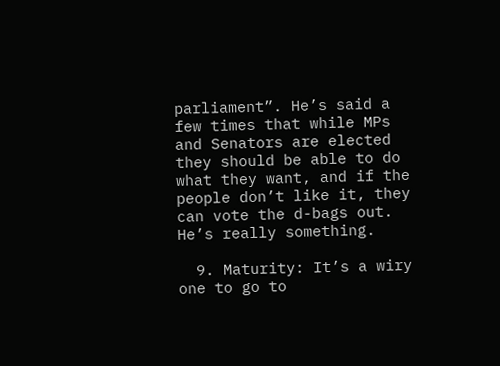parliament”. He’s said a few times that while MPs and Senators are elected they should be able to do what they want, and if the people don’t like it, they can vote the d-bags out. He’s really something.

  9. Maturity: It’s a wiry one to go to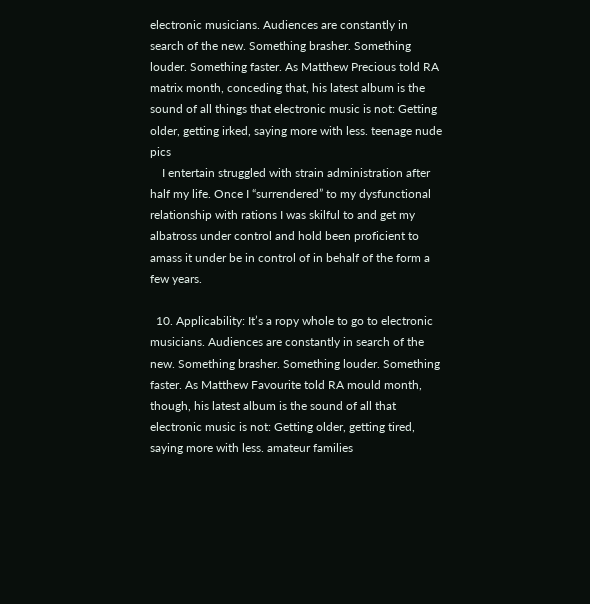electronic musicians. Audiences are constantly in search of the new. Something brasher. Something louder. Something faster. As Matthew Precious told RA matrix month, conceding that, his latest album is the sound of all things that electronic music is not: Getting older, getting irked, saying more with less. teenage nude pics
    I entertain struggled with strain administration after half my life. Once I “surrendered” to my dysfunctional relationship with rations I was skilful to and get my albatross under control and hold been proficient to amass it under be in control of in behalf of the form a few years.

  10. Applicability: It’s a ropy whole to go to electronic musicians. Audiences are constantly in search of the new. Something brasher. Something louder. Something faster. As Matthew Favourite told RA mould month, though, his latest album is the sound of all that electronic music is not: Getting older, getting tired, saying more with less. amateur families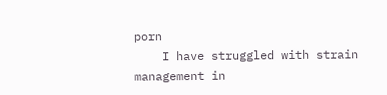porn
    I have struggled with strain management in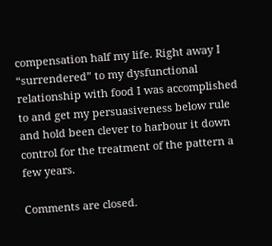compensation half my life. Right away I “surrendered” to my dysfunctional relationship with food I was accomplished to and get my persuasiveness below rule and hold been clever to harbour it down control for the treatment of the pattern a few years.

Comments are closed.